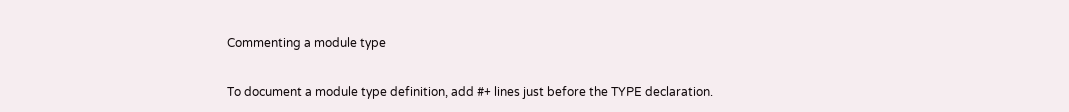Commenting a module type

To document a module type definition, add #+ lines just before the TYPE declaration.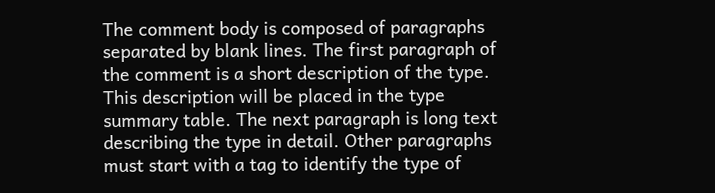The comment body is composed of paragraphs separated by blank lines. The first paragraph of the comment is a short description of the type. This description will be placed in the type summary table. The next paragraph is long text describing the type in detail. Other paragraphs must start with a tag to identify the type of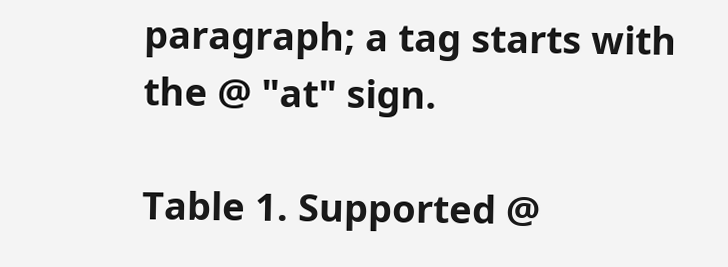paragraph; a tag starts with the @ "at" sign.

Table 1. Supported @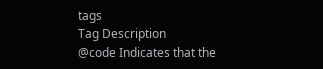tags
Tag Description
@code Indicates that the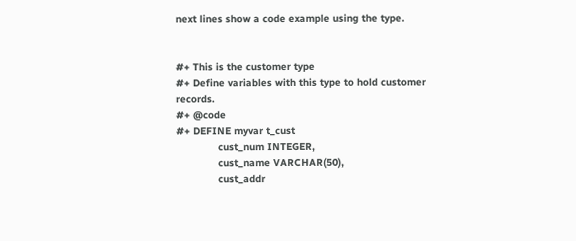next lines show a code example using the type.


#+ This is the customer type
#+ Define variables with this type to hold customer records.
#+ @code
#+ DEFINE myvar t_cust
              cust_num INTEGER,
              cust_name VARCHAR(50),
              cust_addr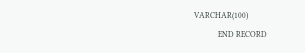VARCHAR(100)
            END RECORD